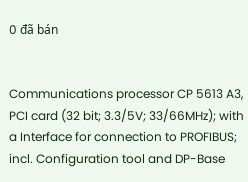0 đã bán


Communications processor CP 5613 A3, PCI card (32 bit; 3.3/5V; 33/66MHz); with a Interface for connection to PROFIBUS; incl. Configuration tool and DP-Base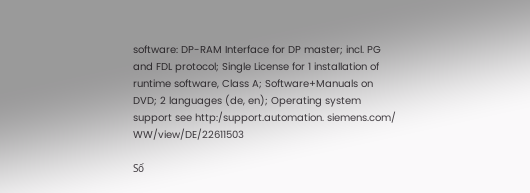software: DP-RAM Interface for DP master; incl. PG and FDL protocol; Single License for 1 installation of runtime software, Class A; Software+Manuals on DVD; 2 languages (de, en); Operating system support see http:/support.automation. siemens.com/ WW/view/DE/22611503

Số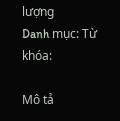lượng
Danh mục: Từ khóa:

Mô tả